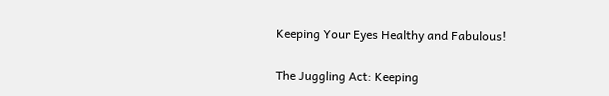Keeping Your Eyes Healthy and Fabulous!

The Juggling Act: Keeping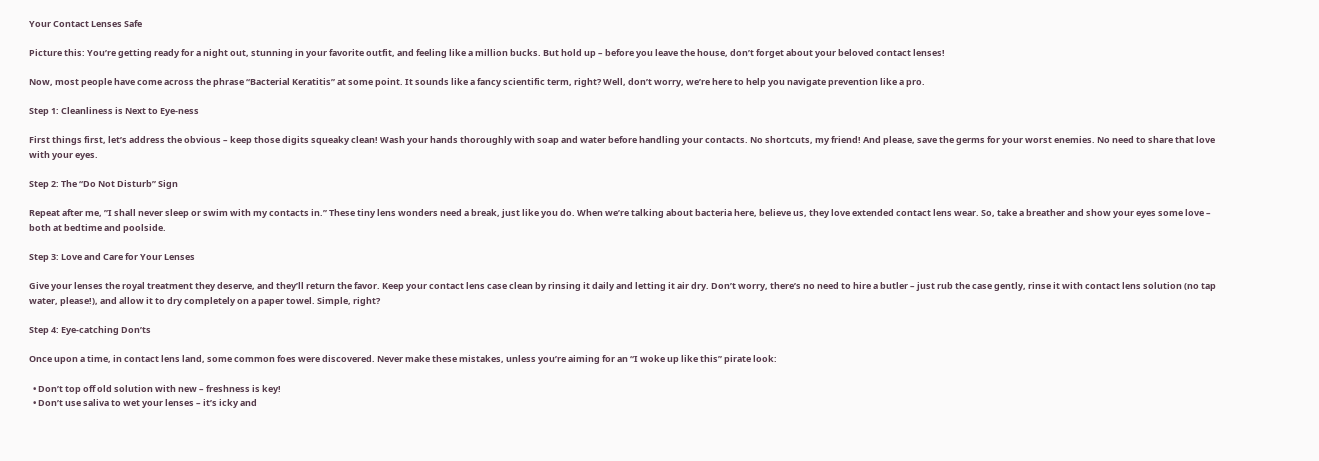Your Contact Lenses Safe

Picture this: You’re getting ready for a night out, stunning in your favorite outfit, and feeling like a million bucks. But hold up – before you leave the house, don’t forget about your beloved contact lenses!

Now, most people have come across the phrase “Bacterial Keratitis” at some point. It sounds like a fancy scientific term, right? Well, don’t worry, we’re here to help you navigate prevention like a pro.

Step 1: Cleanliness is Next to Eye-ness

First things first, let’s address the obvious – keep those digits squeaky clean! Wash your hands thoroughly with soap and water before handling your contacts. No shortcuts, my friend! And please, save the germs for your worst enemies. No need to share that love with your eyes.

Step 2: The “Do Not Disturb” Sign

Repeat after me, ”I shall never sleep or swim with my contacts in.” These tiny lens wonders need a break, just like you do. When we’re talking about bacteria here, believe us, they love extended contact lens wear. So, take a breather and show your eyes some love – both at bedtime and poolside.

Step 3: Love and Care for Your Lenses

Give your lenses the royal treatment they deserve, and they’ll return the favor. Keep your contact lens case clean by rinsing it daily and letting it air dry. Don’t worry, there’s no need to hire a butler – just rub the case gently, rinse it with contact lens solution (no tap water, please!), and allow it to dry completely on a paper towel. Simple, right?

Step 4: Eye-catching Don’ts

Once upon a time, in contact lens land, some common foes were discovered. Never make these mistakes, unless you’re aiming for an “I woke up like this” pirate look:

  • Don’t top off old solution with new – freshness is key!
  • Don’t use saliva to wet your lenses – it’s icky and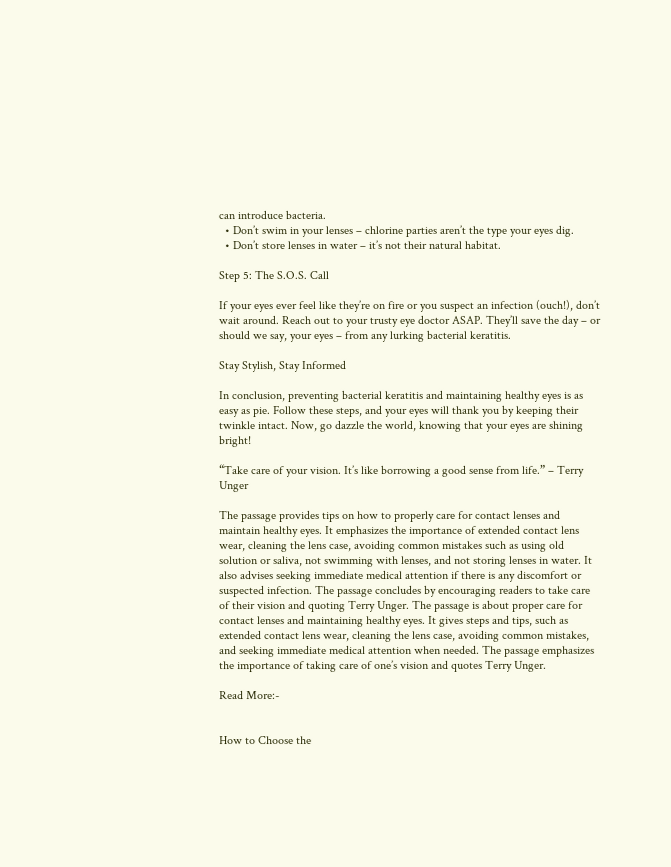can introduce bacteria.
  • Don’t swim in your lenses – chlorine parties aren’t the type your eyes dig.
  • Don’t store lenses in water – it’s not their natural habitat.

Step 5: The S.O.S. Call

If your eyes ever feel like they’re on fire or you suspect an infection (ouch!), don’t wait around. Reach out to your trusty eye doctor ASAP. They’ll save the day – or should we say, your eyes – from any lurking bacterial keratitis.

Stay Stylish, Stay Informed

In conclusion, preventing bacterial keratitis and maintaining healthy eyes is as easy as pie. Follow these steps, and your eyes will thank you by keeping their twinkle intact. Now, go dazzle the world, knowing that your eyes are shining bright!

“Take care of your vision. It’s like borrowing a good sense from life.” – Terry Unger

The passage provides tips on how to properly care for contact lenses and maintain healthy eyes. It emphasizes the importance of extended contact lens wear, cleaning the lens case, avoiding common mistakes such as using old solution or saliva, not swimming with lenses, and not storing lenses in water. It also advises seeking immediate medical attention if there is any discomfort or suspected infection. The passage concludes by encouraging readers to take care of their vision and quoting Terry Unger. The passage is about proper care for contact lenses and maintaining healthy eyes. It gives steps and tips, such as extended contact lens wear, cleaning the lens case, avoiding common mistakes, and seeking immediate medical attention when needed. The passage emphasizes the importance of taking care of one’s vision and quotes Terry Unger.

Read More:-


How to Choose the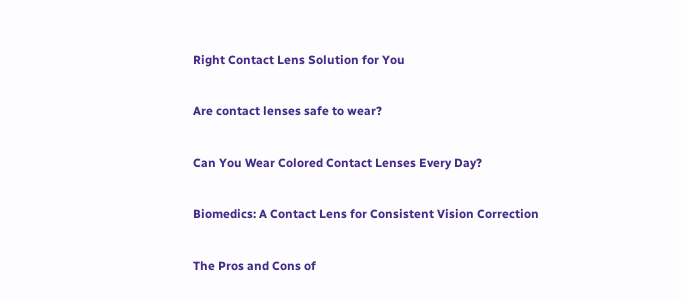Right Contact Lens Solution for You

Are contact lenses safe to wear?

Can You Wear Colored Contact Lenses Every Day?

Biomedics: A Contact Lens for Consistent Vision Correction

The Pros and Cons of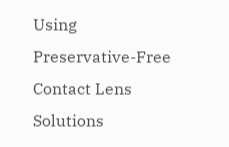Using Preservative-Free Contact Lens Solutions